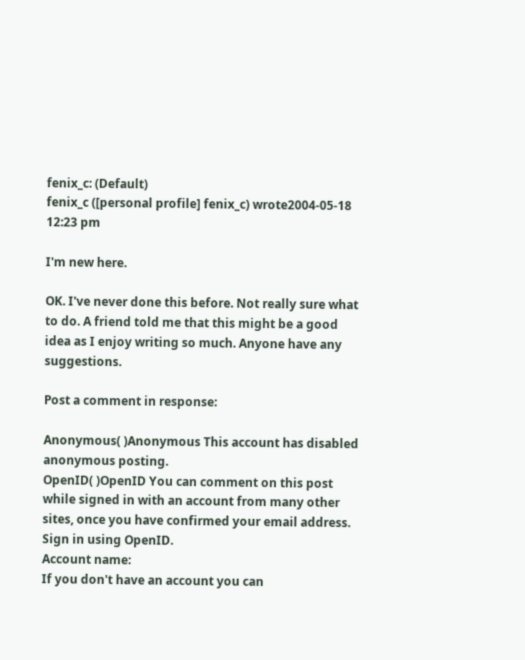fenix_c: (Default)
fenix_c ([personal profile] fenix_c) wrote2004-05-18 12:23 pm

I'm new here.

OK. I've never done this before. Not really sure what to do. A friend told me that this might be a good idea as I enjoy writing so much. Anyone have any suggestions.

Post a comment in response:

Anonymous( )Anonymous This account has disabled anonymous posting.
OpenID( )OpenID You can comment on this post while signed in with an account from many other sites, once you have confirmed your email address. Sign in using OpenID.
Account name:
If you don't have an account you can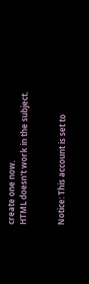create one now.
HTML doesn't work in the subject.


Notice: This account is set to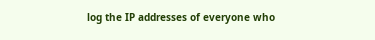log the IP addresses of everyone who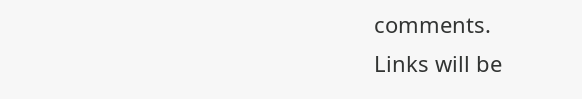comments.
Links will be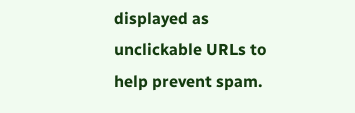displayed as unclickable URLs to help prevent spam.